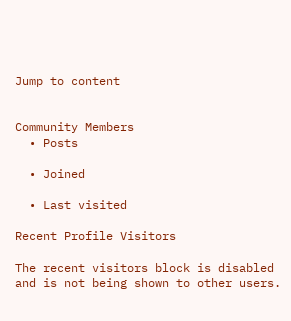Jump to content


Community Members
  • Posts

  • Joined

  • Last visited

Recent Profile Visitors

The recent visitors block is disabled and is not being shown to other users.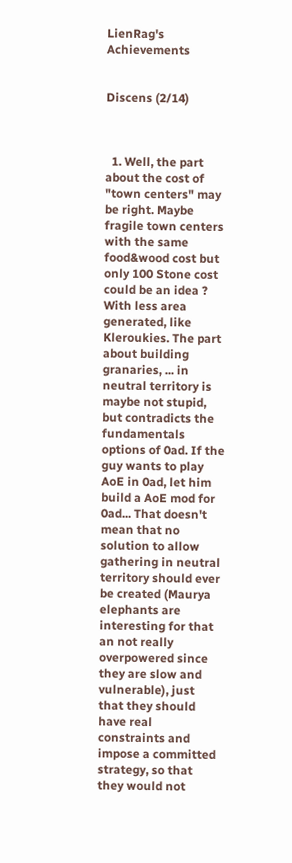LienRag's Achievements


Discens (2/14)



  1. Well, the part about the cost of "town centers" may be right. Maybe fragile town centers with the same food&wood cost but only 100 Stone cost could be an idea ? With less area generated, like Kleroukies. The part about building granaries, ... in neutral territory is maybe not stupid, but contradicts the fundamentals options of 0ad. If the guy wants to play AoE in 0ad, let him build a AoE mod for 0ad... That doesn't mean that no solution to allow gathering in neutral territory should ever be created (Maurya elephants are interesting for that an not really overpowered since they are slow and vulnerable), just that they should have real constraints and impose a committed strategy, so that they would not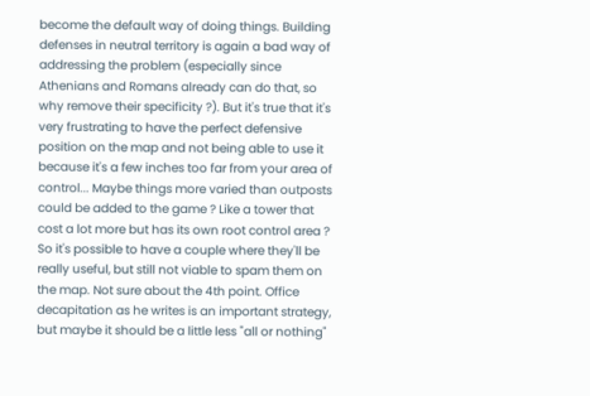become the default way of doing things. Building defenses in neutral territory is again a bad way of addressing the problem (especially since Athenians and Romans already can do that, so why remove their specificity ?). But it's true that it's very frustrating to have the perfect defensive position on the map and not being able to use it because it's a few inches too far from your area of control... Maybe things more varied than outposts could be added to the game ? Like a tower that cost a lot more but has its own root control area ? So it's possible to have a couple where they'll be really useful, but still not viable to spam them on the map. Not sure about the 4th point. Office decapitation as he writes is an important strategy, but maybe it should be a little less "all or nothing"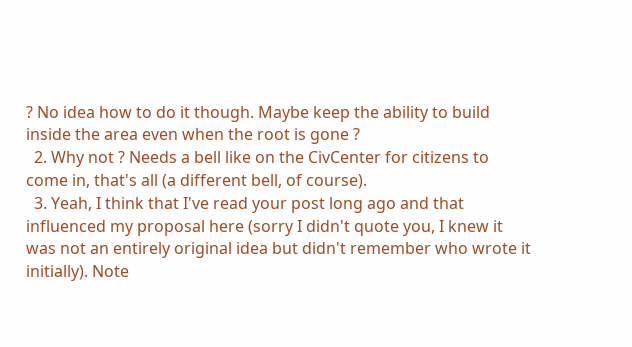? No idea how to do it though. Maybe keep the ability to build inside the area even when the root is gone ?
  2. Why not ? Needs a bell like on the CivCenter for citizens to come in, that's all (a different bell, of course).
  3. Yeah, I think that I've read your post long ago and that influenced my proposal here (sorry I didn't quote you, I knew it was not an entirely original idea but didn't remember who wrote it initially). Note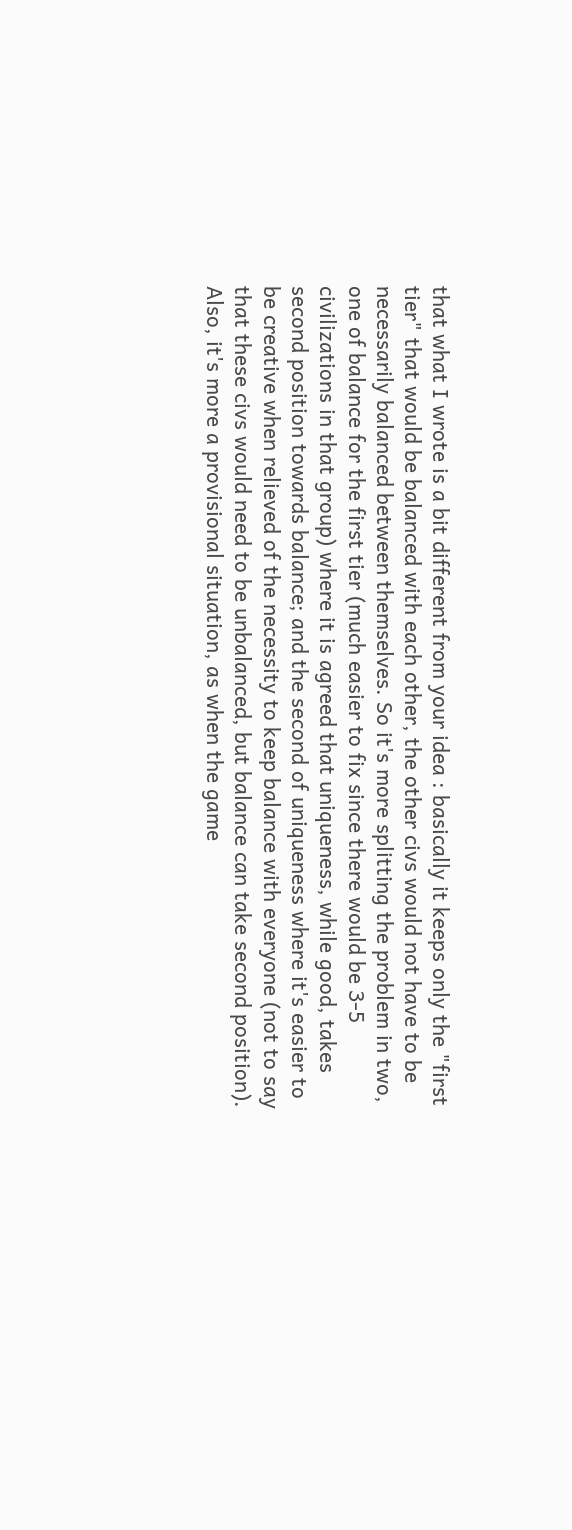that what I wrote is a bit different from your idea : basically it keeps only the "first tier" that would be balanced with each other, the other civs would not have to be necessarily balanced between themselves. So it's more splitting the problem in two, one of balance for the first tier (much easier to fix since there would be 3-5 civilizations in that group) where it is agreed that uniqueness, while good, takes second position towards balance; and the second of uniqueness where it's easier to be creative when relieved of the necessity to keep balance with everyone (not to say that these civs would need to be unbalanced, but balance can take second position). Also, it's more a provisional situation, as when the game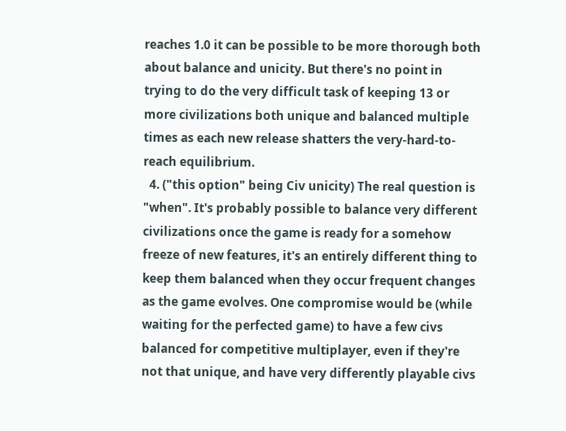reaches 1.0 it can be possible to be more thorough both about balance and unicity. But there's no point in trying to do the very difficult task of keeping 13 or more civilizations both unique and balanced multiple times as each new release shatters the very-hard-to-reach equilibrium.
  4. ("this option" being Civ unicity) The real question is "when". It's probably possible to balance very different civilizations once the game is ready for a somehow freeze of new features, it's an entirely different thing to keep them balanced when they occur frequent changes as the game evolves. One compromise would be (while waiting for the perfected game) to have a few civs balanced for competitive multiplayer, even if they're not that unique, and have very differently playable civs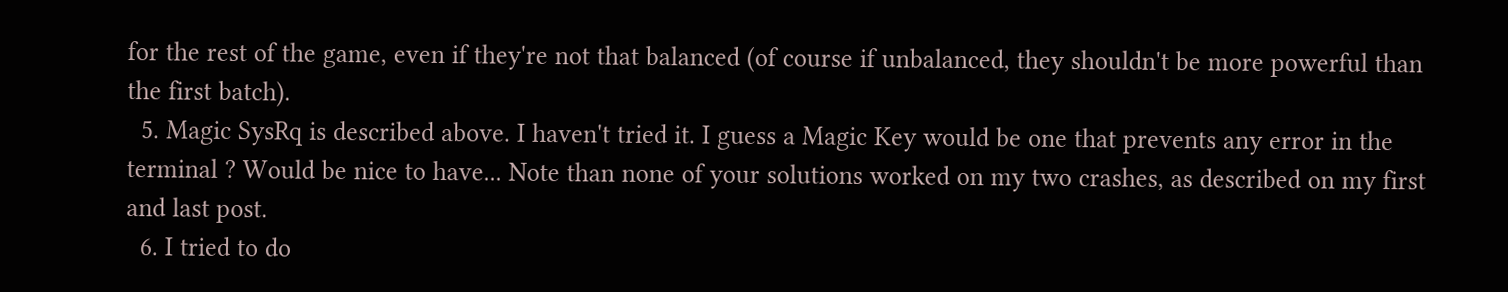for the rest of the game, even if they're not that balanced (of course if unbalanced, they shouldn't be more powerful than the first batch).
  5. Magic SysRq is described above. I haven't tried it. I guess a Magic Key would be one that prevents any error in the terminal ? Would be nice to have... Note than none of your solutions worked on my two crashes, as described on my first and last post.
  6. I tried to do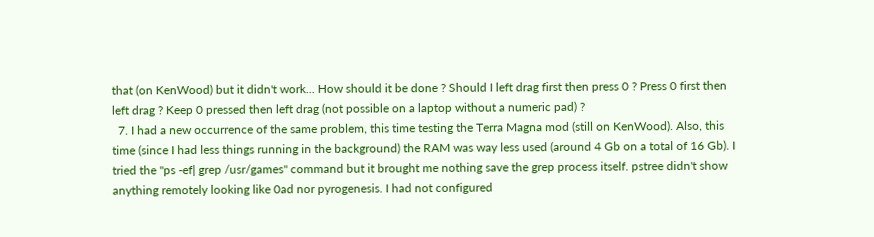that (on KenWood) but it didn't work... How should it be done ? Should I left drag first then press 0 ? Press 0 first then left drag ? Keep 0 pressed then left drag (not possible on a laptop without a numeric pad) ?
  7. I had a new occurrence of the same problem, this time testing the Terra Magna mod (still on KenWood). Also, this time (since I had less things running in the background) the RAM was way less used (around 4 Gb on a total of 16 Gb). I tried the "ps -ef| grep /usr/games" command but it brought me nothing save the grep process itself. pstree didn't show anything remotely looking like 0ad nor pyrogenesis. I had not configured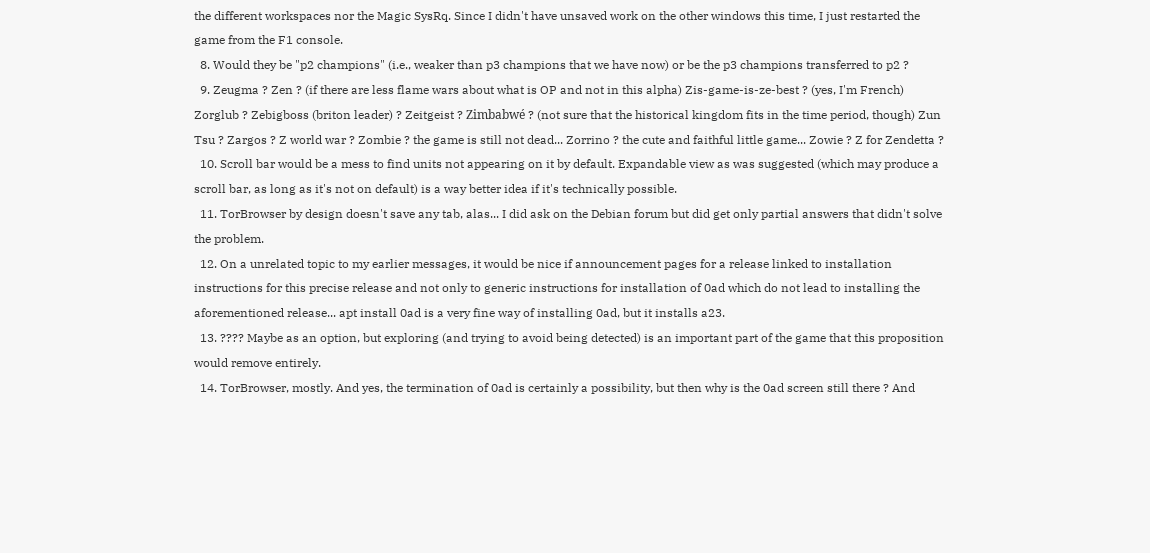the different workspaces nor the Magic SysRq. Since I didn't have unsaved work on the other windows this time, I just restarted the game from the F1 console.
  8. Would they be "p2 champions" (i.e., weaker than p3 champions that we have now) or be the p3 champions transferred to p2 ?
  9. Zeugma ? Zen ? (if there are less flame wars about what is OP and not in this alpha) Zis-game-is-ze-best ? (yes, I'm French) Zorglub ? Zebigboss (briton leader) ? Zeitgeist ? Zimbabwé ? (not sure that the historical kingdom fits in the time period, though) Zun Tsu ? Zargos ? Z world war ? Zombie ? the game is still not dead... Zorrino ? the cute and faithful little game... Zowie ? Z for Zendetta ?
  10. Scroll bar would be a mess to find units not appearing on it by default. Expandable view as was suggested (which may produce a scroll bar, as long as it's not on default) is a way better idea if it's technically possible.
  11. TorBrowser by design doesn't save any tab, alas... I did ask on the Debian forum but did get only partial answers that didn't solve the problem.
  12. On a unrelated topic to my earlier messages, it would be nice if announcement pages for a release linked to installation instructions for this precise release and not only to generic instructions for installation of 0ad which do not lead to installing the aforementioned release... apt install 0ad is a very fine way of installing 0ad, but it installs a23.
  13. ???? Maybe as an option, but exploring (and trying to avoid being detected) is an important part of the game that this proposition would remove entirely.
  14. TorBrowser, mostly. And yes, the termination of 0ad is certainly a possibility, but then why is the 0ad screen still there ? And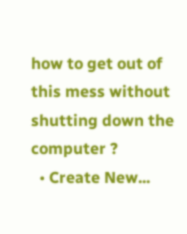how to get out of this mess without shutting down the computer ?
  • Create New...